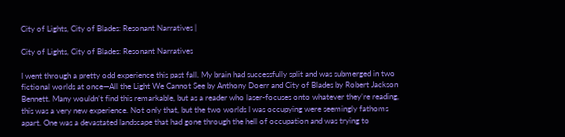City of Lights, City of Blades: Resonant Narratives |

City of Lights, City of Blades: Resonant Narratives

I went through a pretty odd experience this past fall. My brain had successfully split and was submerged in two fictional worlds at once—All the Light We Cannot See by Anthony Doerr and City of Blades by Robert Jackson Bennett. Many wouldn’t find this remarkable, but as a reader who laser-focuses onto whatever they’re reading, this was a very new experience. Not only that, but the two worlds I was occupying were seemingly fathoms apart. One was a devastated landscape that had gone through the hell of occupation and was trying to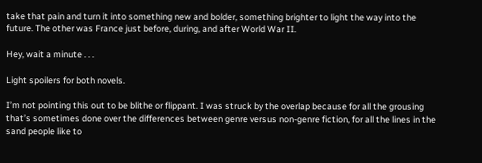take that pain and turn it into something new and bolder, something brighter to light the way into the future. The other was France just before, during, and after World War II.

Hey, wait a minute . . .

Light spoilers for both novels.

I’m not pointing this out to be blithe or flippant. I was struck by the overlap because for all the grousing that’s sometimes done over the differences between genre versus non-genre fiction, for all the lines in the sand people like to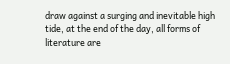draw against a surging and inevitable high tide, at the end of the day, all forms of literature are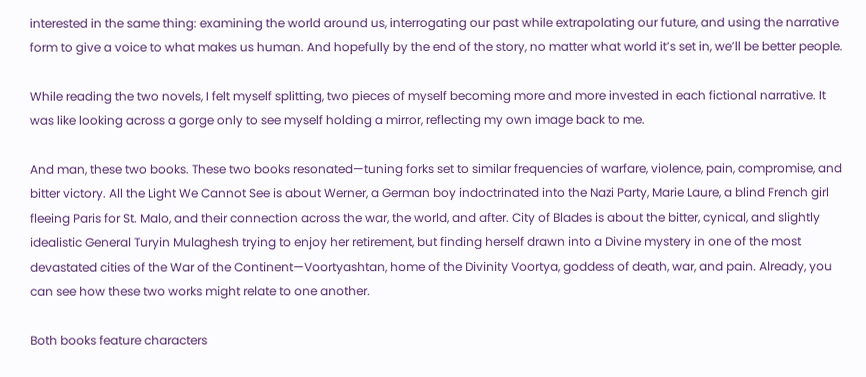interested in the same thing: examining the world around us, interrogating our past while extrapolating our future, and using the narrative form to give a voice to what makes us human. And hopefully by the end of the story, no matter what world it’s set in, we’ll be better people.

While reading the two novels, I felt myself splitting, two pieces of myself becoming more and more invested in each fictional narrative. It was like looking across a gorge only to see myself holding a mirror, reflecting my own image back to me.

And man, these two books. These two books resonated—tuning forks set to similar frequencies of warfare, violence, pain, compromise, and bitter victory. All the Light We Cannot See is about Werner, a German boy indoctrinated into the Nazi Party, Marie Laure, a blind French girl fleeing Paris for St. Malo, and their connection across the war, the world, and after. City of Blades is about the bitter, cynical, and slightly idealistic General Turyin Mulaghesh trying to enjoy her retirement, but finding herself drawn into a Divine mystery in one of the most devastated cities of the War of the Continent—Voortyashtan, home of the Divinity Voortya, goddess of death, war, and pain. Already, you can see how these two works might relate to one another.

Both books feature characters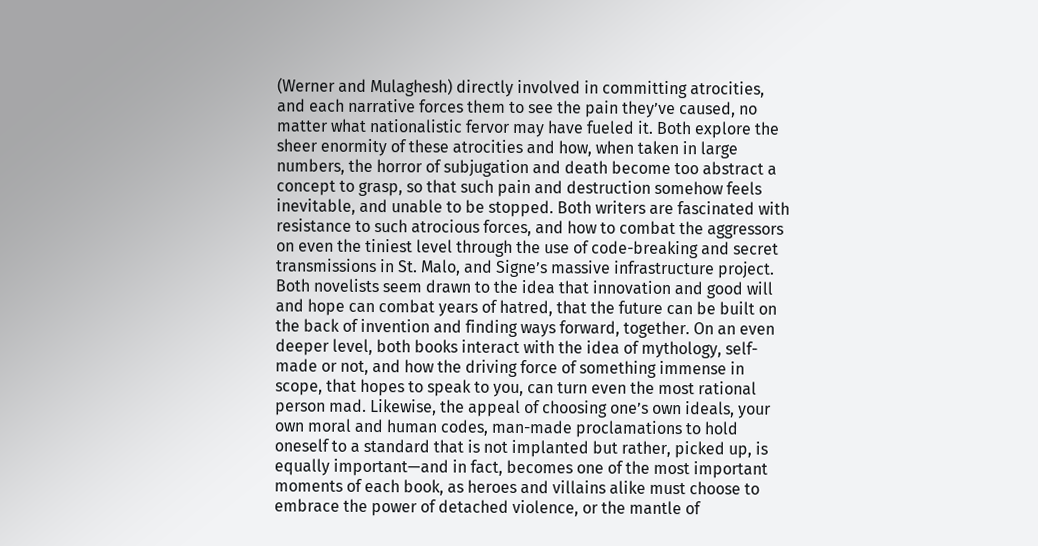(Werner and Mulaghesh) directly involved in committing atrocities, and each narrative forces them to see the pain they’ve caused, no matter what nationalistic fervor may have fueled it. Both explore the sheer enormity of these atrocities and how, when taken in large numbers, the horror of subjugation and death become too abstract a concept to grasp, so that such pain and destruction somehow feels inevitable, and unable to be stopped. Both writers are fascinated with resistance to such atrocious forces, and how to combat the aggressors on even the tiniest level through the use of code-breaking and secret transmissions in St. Malo, and Signe’s massive infrastructure project. Both novelists seem drawn to the idea that innovation and good will and hope can combat years of hatred, that the future can be built on the back of invention and finding ways forward, together. On an even deeper level, both books interact with the idea of mythology, self-made or not, and how the driving force of something immense in scope, that hopes to speak to you, can turn even the most rational person mad. Likewise, the appeal of choosing one’s own ideals, your own moral and human codes, man-made proclamations to hold oneself to a standard that is not implanted but rather, picked up, is equally important—and in fact, becomes one of the most important moments of each book, as heroes and villains alike must choose to embrace the power of detached violence, or the mantle of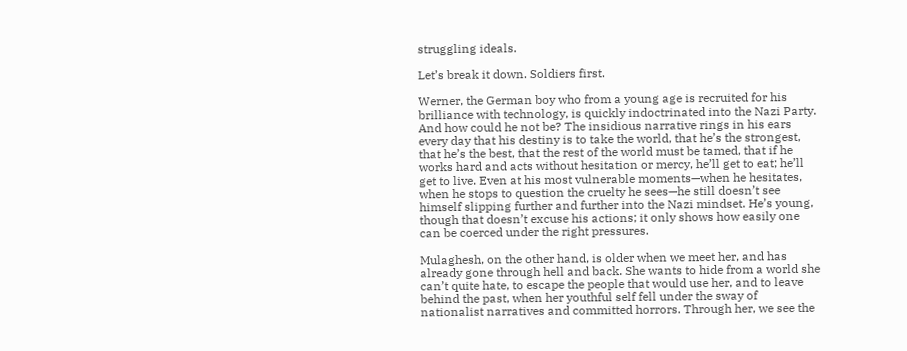struggling ideals.

Let’s break it down. Soldiers first.

Werner, the German boy who from a young age is recruited for his brilliance with technology, is quickly indoctrinated into the Nazi Party. And how could he not be? The insidious narrative rings in his ears every day that his destiny is to take the world, that he’s the strongest, that he’s the best, that the rest of the world must be tamed, that if he works hard and acts without hesitation or mercy, he’ll get to eat; he’ll get to live. Even at his most vulnerable moments—when he hesitates, when he stops to question the cruelty he sees—he still doesn’t see himself slipping further and further into the Nazi mindset. He’s young, though that doesn’t excuse his actions; it only shows how easily one can be coerced under the right pressures.

Mulaghesh, on the other hand, is older when we meet her, and has already gone through hell and back. She wants to hide from a world she can’t quite hate, to escape the people that would use her, and to leave behind the past, when her youthful self fell under the sway of nationalist narratives and committed horrors. Through her, we see the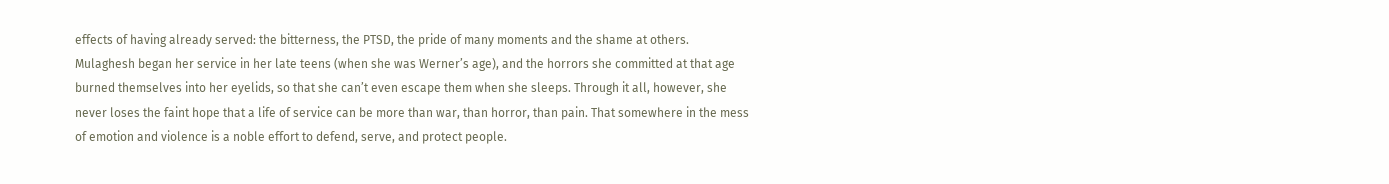effects of having already served: the bitterness, the PTSD, the pride of many moments and the shame at others. Mulaghesh began her service in her late teens (when she was Werner’s age), and the horrors she committed at that age burned themselves into her eyelids, so that she can’t even escape them when she sleeps. Through it all, however, she never loses the faint hope that a life of service can be more than war, than horror, than pain. That somewhere in the mess of emotion and violence is a noble effort to defend, serve, and protect people.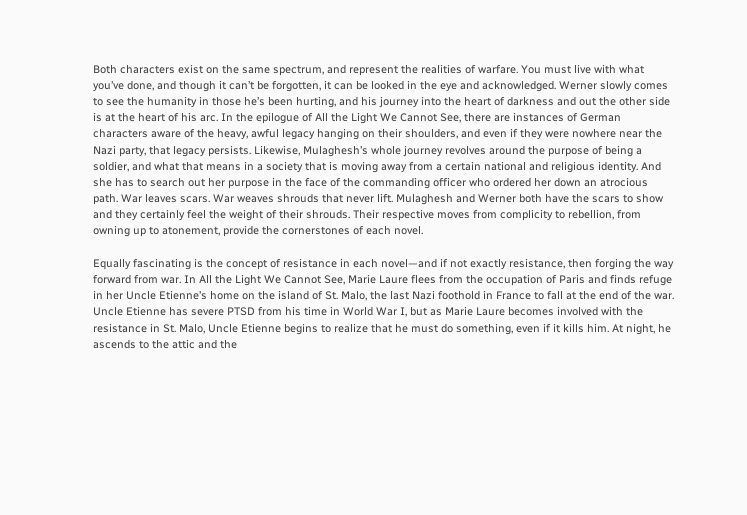Both characters exist on the same spectrum, and represent the realities of warfare. You must live with what you’ve done, and though it can’t be forgotten, it can be looked in the eye and acknowledged. Werner slowly comes to see the humanity in those he’s been hurting, and his journey into the heart of darkness and out the other side is at the heart of his arc. In the epilogue of All the Light We Cannot See, there are instances of German characters aware of the heavy, awful legacy hanging on their shoulders, and even if they were nowhere near the Nazi party, that legacy persists. Likewise, Mulaghesh’s whole journey revolves around the purpose of being a soldier, and what that means in a society that is moving away from a certain national and religious identity. And she has to search out her purpose in the face of the commanding officer who ordered her down an atrocious path. War leaves scars. War weaves shrouds that never lift. Mulaghesh and Werner both have the scars to show and they certainly feel the weight of their shrouds. Their respective moves from complicity to rebellion, from owning up to atonement, provide the cornerstones of each novel.

Equally fascinating is the concept of resistance in each novel—and if not exactly resistance, then forging the way forward from war. In All the Light We Cannot See, Marie Laure flees from the occupation of Paris and finds refuge in her Uncle Etienne’s home on the island of St. Malo, the last Nazi foothold in France to fall at the end of the war. Uncle Etienne has severe PTSD from his time in World War I, but as Marie Laure becomes involved with the resistance in St. Malo, Uncle Etienne begins to realize that he must do something, even if it kills him. At night, he ascends to the attic and the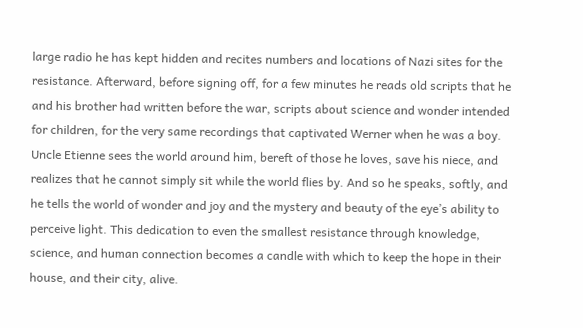large radio he has kept hidden and recites numbers and locations of Nazi sites for the resistance. Afterward, before signing off, for a few minutes he reads old scripts that he and his brother had written before the war, scripts about science and wonder intended for children, for the very same recordings that captivated Werner when he was a boy. Uncle Etienne sees the world around him, bereft of those he loves, save his niece, and realizes that he cannot simply sit while the world flies by. And so he speaks, softly, and he tells the world of wonder and joy and the mystery and beauty of the eye’s ability to perceive light. This dedication to even the smallest resistance through knowledge, science, and human connection becomes a candle with which to keep the hope in their house, and their city, alive.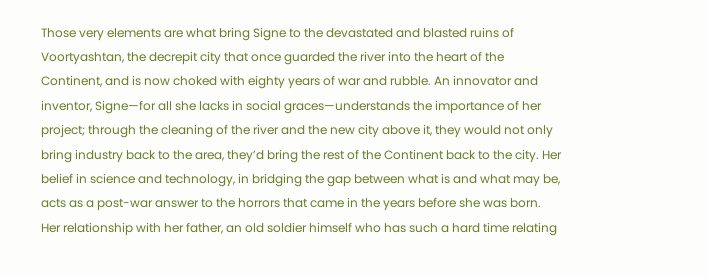Those very elements are what bring Signe to the devastated and blasted ruins of Voortyashtan, the decrepit city that once guarded the river into the heart of the Continent, and is now choked with eighty years of war and rubble. An innovator and inventor, Signe—for all she lacks in social graces—understands the importance of her project; through the cleaning of the river and the new city above it, they would not only bring industry back to the area, they’d bring the rest of the Continent back to the city. Her belief in science and technology, in bridging the gap between what is and what may be, acts as a post-war answer to the horrors that came in the years before she was born. Her relationship with her father, an old soldier himself who has such a hard time relating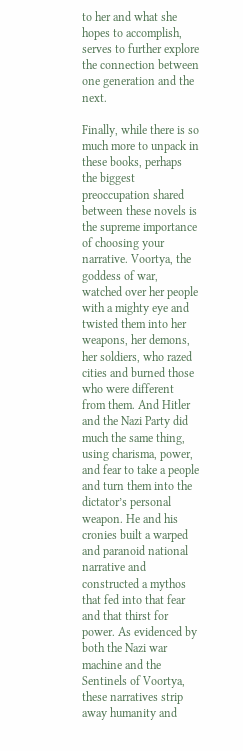to her and what she hopes to accomplish, serves to further explore the connection between one generation and the next.

Finally, while there is so much more to unpack in these books, perhaps the biggest preoccupation shared between these novels is the supreme importance of choosing your narrative. Voortya, the goddess of war, watched over her people with a mighty eye and twisted them into her weapons, her demons, her soldiers, who razed cities and burned those who were different from them. And Hitler and the Nazi Party did much the same thing, using charisma, power, and fear to take a people and turn them into the dictator’s personal weapon. He and his cronies built a warped and paranoid national narrative and constructed a mythos that fed into that fear and that thirst for power. As evidenced by both the Nazi war machine and the Sentinels of Voortya, these narratives strip away humanity and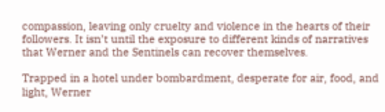compassion, leaving only cruelty and violence in the hearts of their followers. It isn’t until the exposure to different kinds of narratives that Werner and the Sentinels can recover themselves.

Trapped in a hotel under bombardment, desperate for air, food, and light, Werner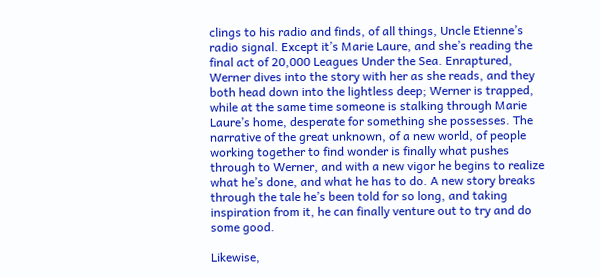clings to his radio and finds, of all things, Uncle Etienne’s radio signal. Except it’s Marie Laure, and she’s reading the final act of 20,000 Leagues Under the Sea. Enraptured, Werner dives into the story with her as she reads, and they both head down into the lightless deep; Werner is trapped, while at the same time someone is stalking through Marie Laure’s home, desperate for something she possesses. The narrative of the great unknown, of a new world, of people working together to find wonder is finally what pushes through to Werner, and with a new vigor he begins to realize what he’s done, and what he has to do. A new story breaks through the tale he’s been told for so long, and taking inspiration from it, he can finally venture out to try and do some good.

Likewise,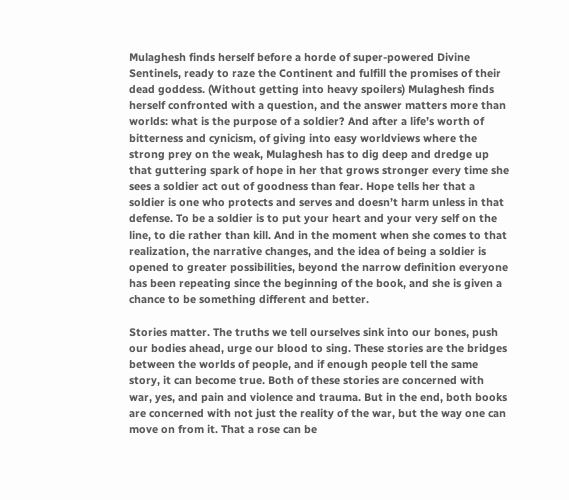Mulaghesh finds herself before a horde of super-powered Divine Sentinels, ready to raze the Continent and fulfill the promises of their dead goddess. (Without getting into heavy spoilers) Mulaghesh finds herself confronted with a question, and the answer matters more than worlds: what is the purpose of a soldier? And after a life’s worth of bitterness and cynicism, of giving into easy worldviews where the strong prey on the weak, Mulaghesh has to dig deep and dredge up that guttering spark of hope in her that grows stronger every time she sees a soldier act out of goodness than fear. Hope tells her that a soldier is one who protects and serves and doesn’t harm unless in that defense. To be a soldier is to put your heart and your very self on the line, to die rather than kill. And in the moment when she comes to that realization, the narrative changes, and the idea of being a soldier is opened to greater possibilities, beyond the narrow definition everyone has been repeating since the beginning of the book, and she is given a chance to be something different and better.

Stories matter. The truths we tell ourselves sink into our bones, push our bodies ahead, urge our blood to sing. These stories are the bridges between the worlds of people, and if enough people tell the same story, it can become true. Both of these stories are concerned with war, yes, and pain and violence and trauma. But in the end, both books are concerned with not just the reality of the war, but the way one can move on from it. That a rose can be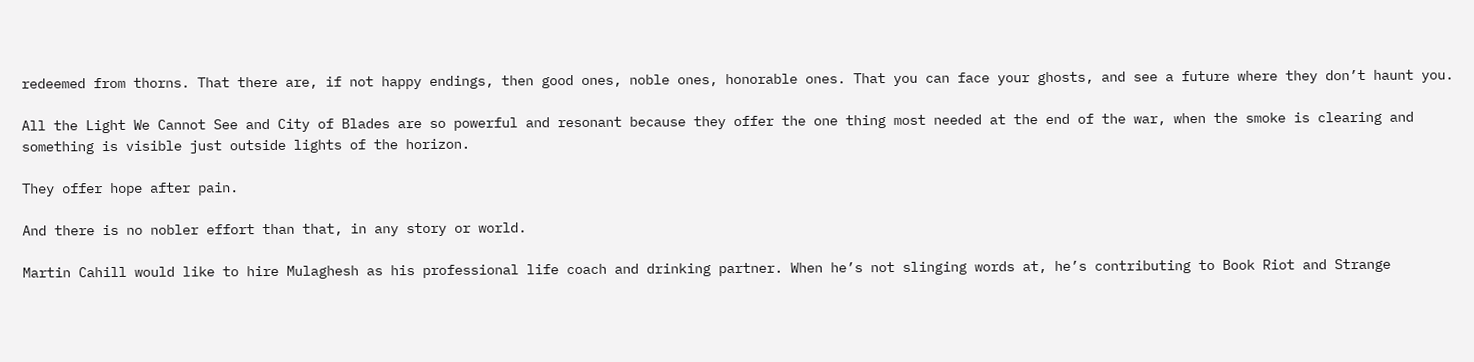redeemed from thorns. That there are, if not happy endings, then good ones, noble ones, honorable ones. That you can face your ghosts, and see a future where they don’t haunt you.

All the Light We Cannot See and City of Blades are so powerful and resonant because they offer the one thing most needed at the end of the war, when the smoke is clearing and something is visible just outside lights of the horizon.

They offer hope after pain.

And there is no nobler effort than that, in any story or world.

Martin Cahill would like to hire Mulaghesh as his professional life coach and drinking partner. When he’s not slinging words at, he’s contributing to Book Riot and Strange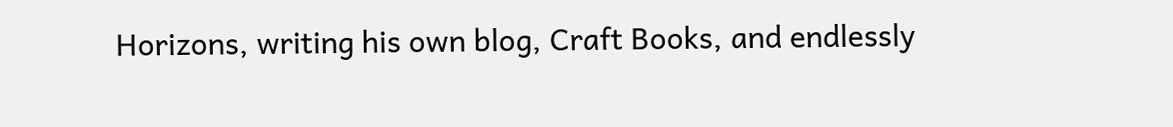Horizons, writing his own blog, Craft Books, and endlessly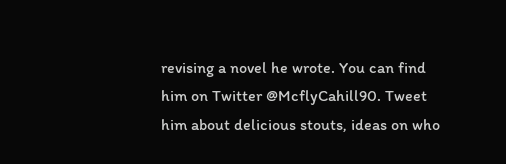revising a novel he wrote. You can find him on Twitter @McflyCahill90. Tweet him about delicious stouts, ideas on who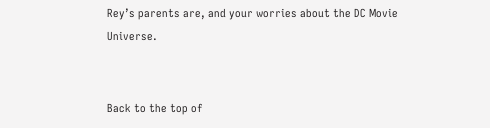Rey’s parents are, and your worries about the DC Movie Universe.


Back to the top of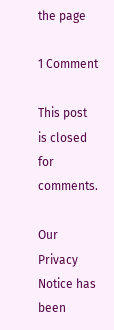the page

1 Comment

This post is closed for comments.

Our Privacy Notice has been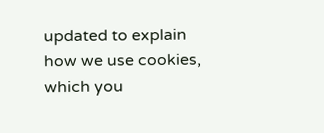updated to explain how we use cookies, which you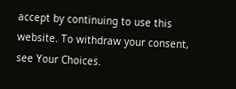accept by continuing to use this website. To withdraw your consent, see Your Choices.